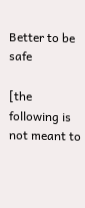Better to be safe

[the following is not meant to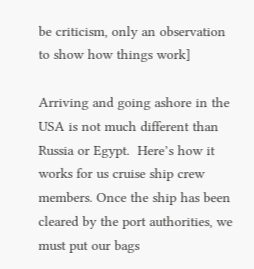be criticism, only an observation to show how things work]

Arriving and going ashore in the USA is not much different than Russia or Egypt.  Here’s how it works for us cruise ship crew members. Once the ship has been cleared by the port authorities, we must put our bags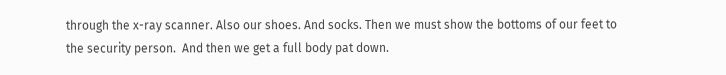through the x-ray scanner. Also our shoes. And socks. Then we must show the bottoms of our feet to the security person.  And then we get a full body pat down.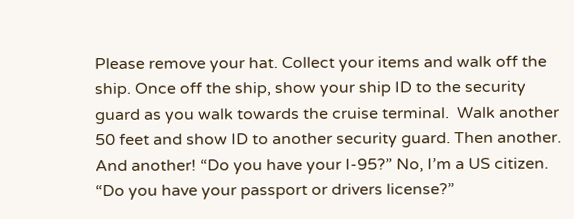Please remove your hat. Collect your items and walk off the ship. Once off the ship, show your ship ID to the security guard as you walk towards the cruise terminal.  Walk another 50 feet and show ID to another security guard. Then another. And another! “Do you have your I-95?” No, I’m a US citizen. “Do you have your passport or drivers license?”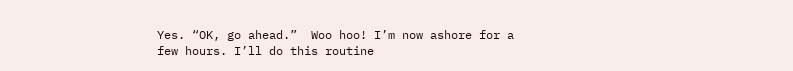Yes. “OK, go ahead.”  Woo hoo! I’m now ashore for a few hours. I’ll do this routine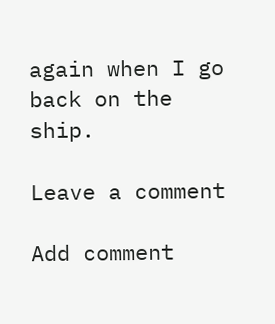again when I go back on the ship.

Leave a comment

Add comment